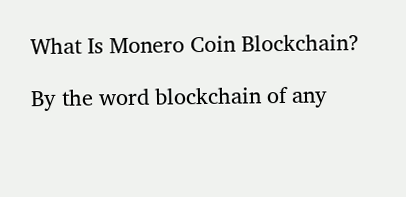What Is Monero Coin Blockchain?

By the word blockchain of any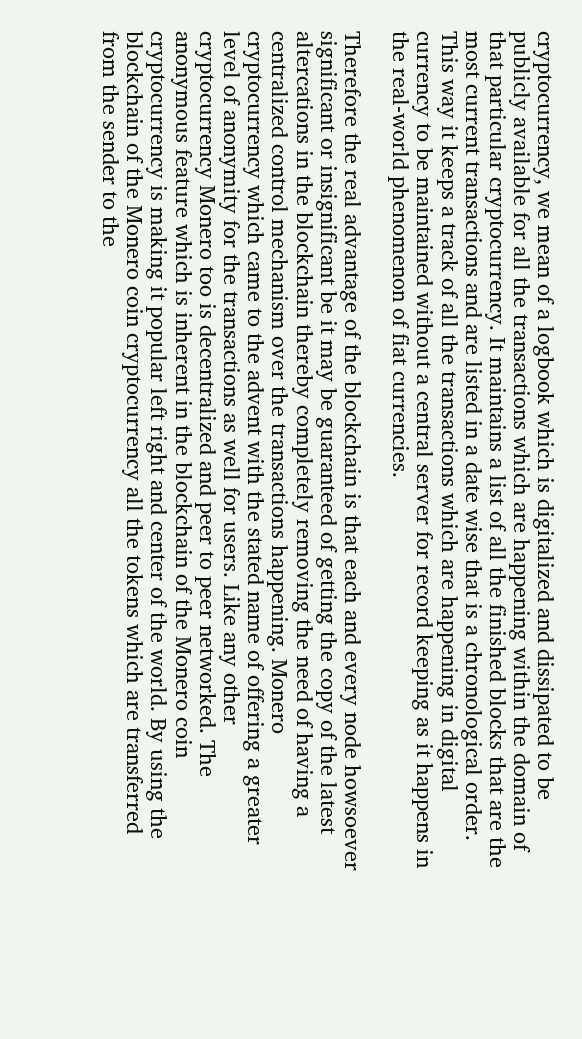cryptocurrency, we mean of a logbook which is digitalized and dissipated to be publicly available for all the transactions which are happening within the domain of that particular cryptocurrency. It maintains a list of all the finished blocks that are the most current transactions and are listed in a date wise that is a chronological order. This way it keeps a track of all the transactions which are happening in digital currency to be maintained without a central server for record keeping as it happens in the real-world phenomenon of fiat currencies.

Therefore the real advantage of the blockchain is that each and every node howsoever significant or insignificant be it may be guaranteed of getting the copy of the latest altercations in the blockchain thereby completely removing the need of having a centralized control mechanism over the transactions happening. Monero cryptocurrency which came to the advent with the stated name of offering a greater level of anonymity for the transactions as well for users. Like any other cryptocurrency Monero too is decentralized and peer to peer networked. The anonymous feature which is inherent in the blockchain of the Monero coin cryptocurrency is making it popular left right and center of the world. By using the blockchain of the Monero coin cryptocurrency all the tokens which are transferred from the sender to the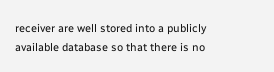receiver are well stored into a publicly available database so that there is no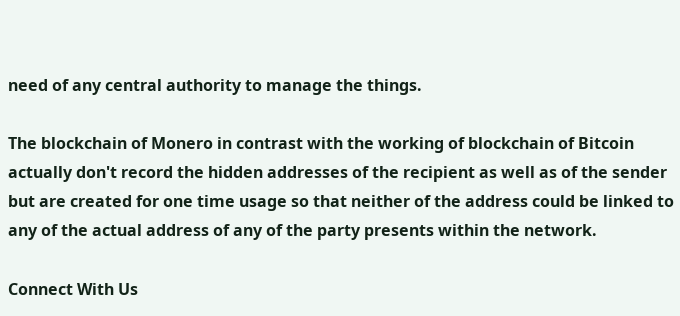need of any central authority to manage the things.

The blockchain of Monero in contrast with the working of blockchain of Bitcoin actually don't record the hidden addresses of the recipient as well as of the sender but are created for one time usage so that neither of the address could be linked to any of the actual address of any of the party presents within the network.

Connect With Us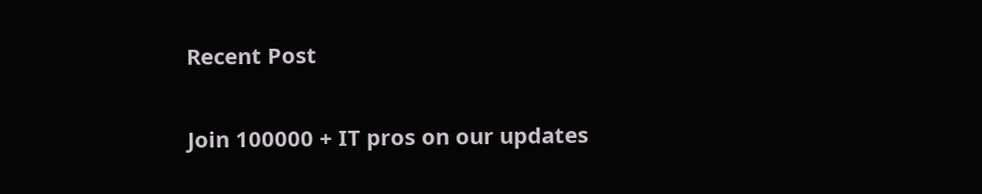Recent Post

Join 100000 + IT pros on our updates